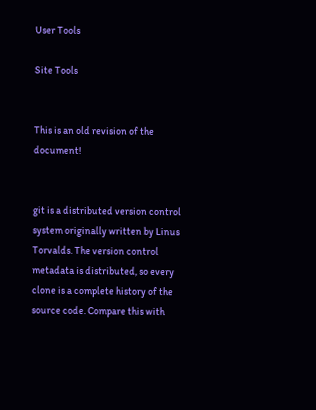User Tools

Site Tools


This is an old revision of the document!


git is a distributed version control system originally written by Linus Torvalds. The version control metadata is distributed, so every clone is a complete history of the source code. Compare this with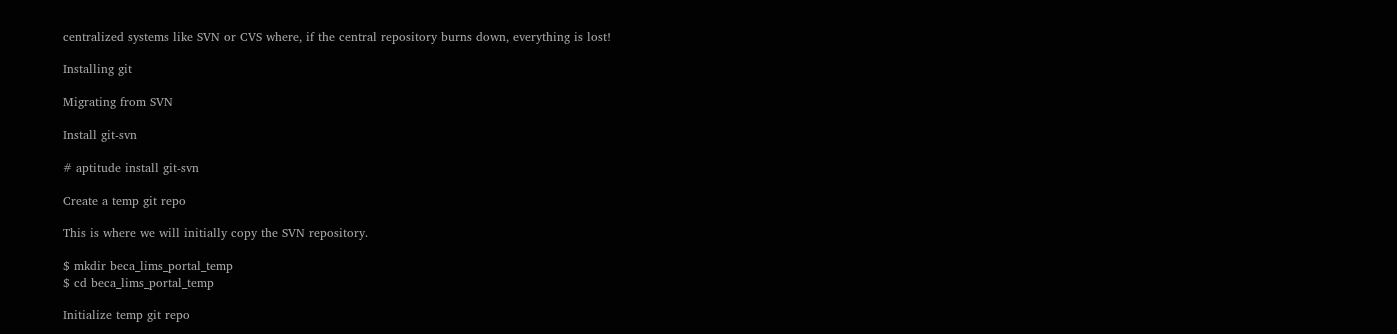centralized systems like SVN or CVS where, if the central repository burns down, everything is lost!

Installing git

Migrating from SVN

Install git-svn

# aptitude install git-svn

Create a temp git repo

This is where we will initially copy the SVN repository.

$ mkdir beca_lims_portal_temp
$ cd beca_lims_portal_temp

Initialize temp git repo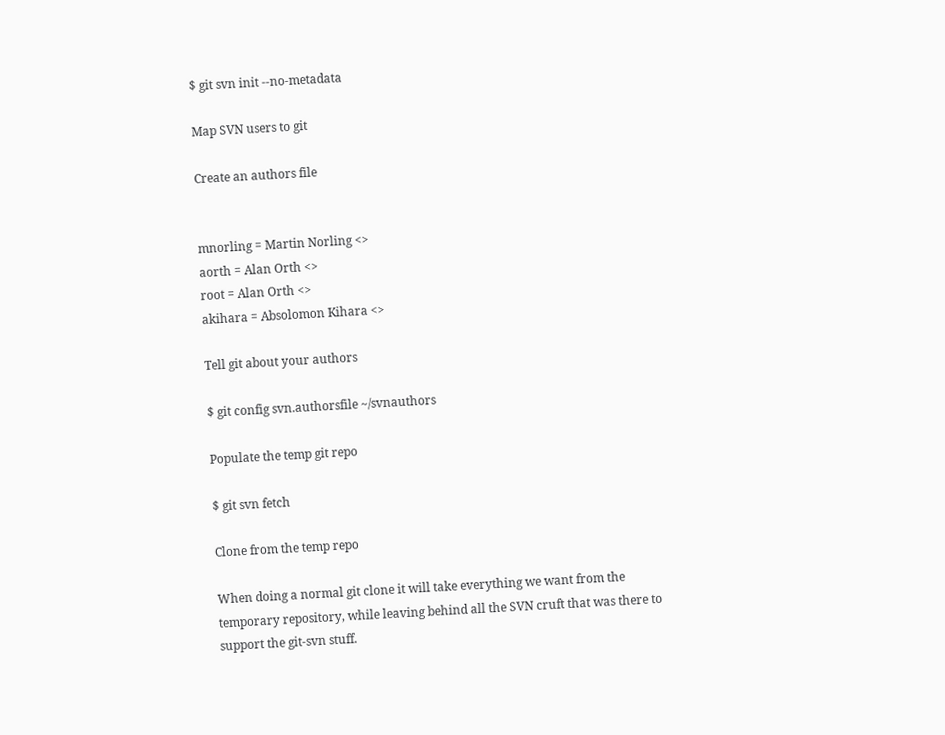$ git svn init --no-metadata

Map SVN users to git

Create an authors file


mnorling = Martin Norling <>
aorth = Alan Orth <>
root = Alan Orth <>
akihara = Absolomon Kihara <>

Tell git about your authors

$ git config svn.authorsfile ~/svnauthors

Populate the temp git repo

$ git svn fetch

Clone from the temp repo

When doing a normal git clone it will take everything we want from the temporary repository, while leaving behind all the SVN cruft that was there to support the git-svn stuff.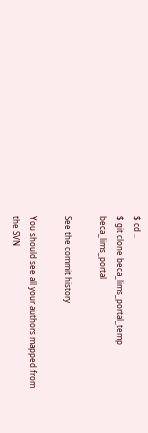$ cd ..
$ git clone beca_lims_portal_temp beca_lims_portal

See the commit history

You should see all your authors mapped from the SVN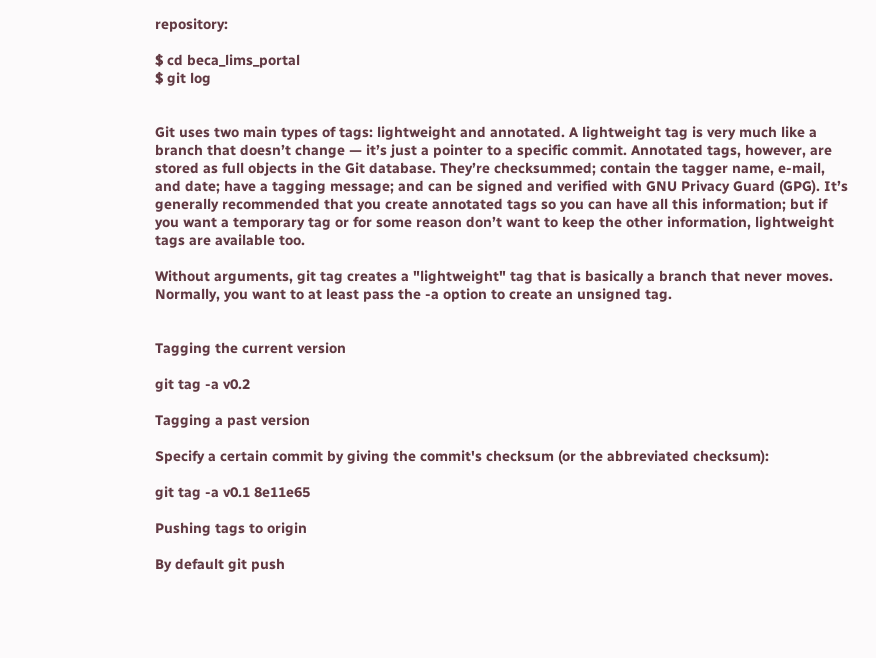repository:

$ cd beca_lims_portal
$ git log


Git uses two main types of tags: lightweight and annotated. A lightweight tag is very much like a branch that doesn’t change — it’s just a pointer to a specific commit. Annotated tags, however, are stored as full objects in the Git database. They’re checksummed; contain the tagger name, e-mail, and date; have a tagging message; and can be signed and verified with GNU Privacy Guard (GPG). It’s generally recommended that you create annotated tags so you can have all this information; but if you want a temporary tag or for some reason don’t want to keep the other information, lightweight tags are available too.

Without arguments, git tag creates a "lightweight" tag that is basically a branch that never moves. Normally, you want to at least pass the -a option to create an unsigned tag.


Tagging the current version

git tag -a v0.2

Tagging a past version

Specify a certain commit by giving the commit's checksum (or the abbreviated checksum):

git tag -a v0.1 8e11e65

Pushing tags to origin

By default git push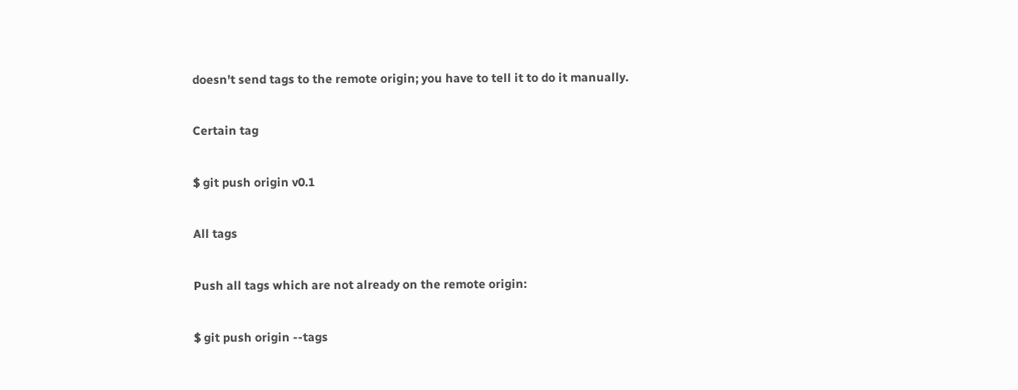doesn't send tags to the remote origin; you have to tell it to do it manually.

Certain tag

$ git push origin v0.1

All tags

Push all tags which are not already on the remote origin:

$ git push origin --tags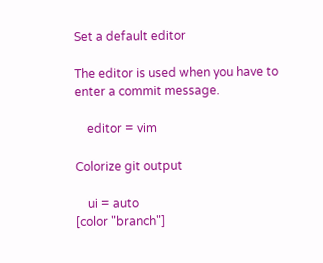Set a default editor

The editor is used when you have to enter a commit message.

    editor = vim

Colorize git output

    ui = auto
[color "branch"]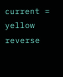current = yellow reverse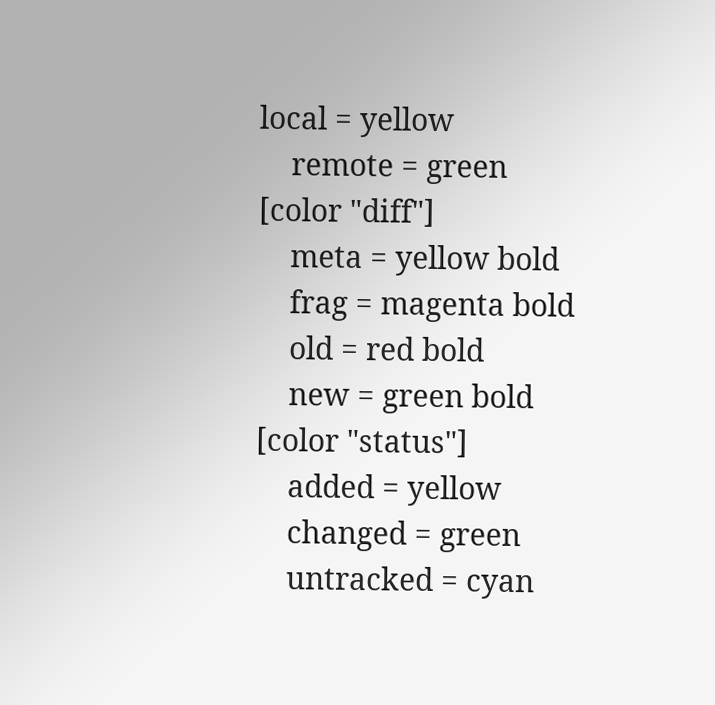local = yellow
    remote = green
[color "diff"]
    meta = yellow bold
    frag = magenta bold
    old = red bold
    new = green bold
[color "status"]
    added = yellow
    changed = green
    untracked = cyan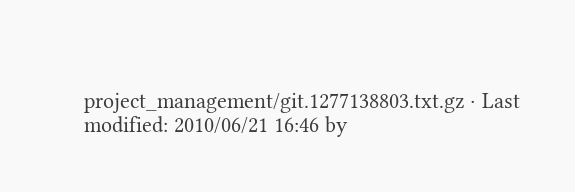project_management/git.1277138803.txt.gz · Last modified: 2010/06/21 16:46 by